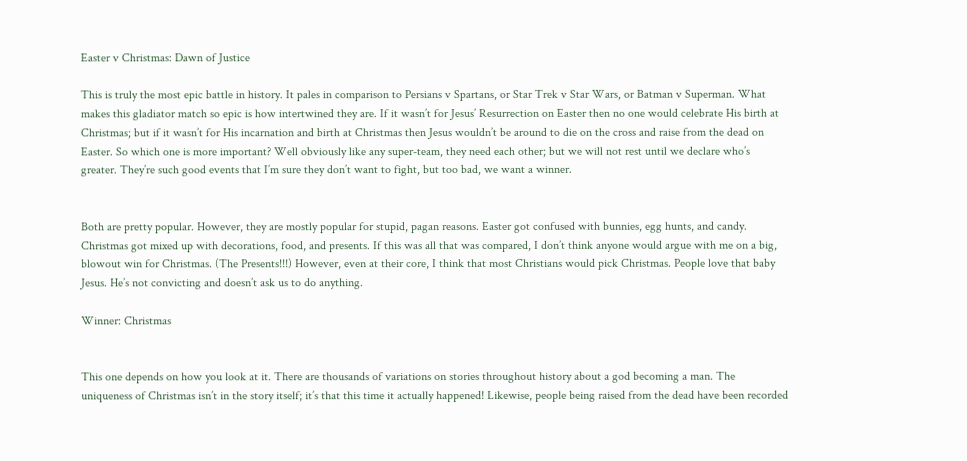Easter v Christmas: Dawn of Justice

This is truly the most epic battle in history. It pales in comparison to Persians v Spartans, or Star Trek v Star Wars, or Batman v Superman. What makes this gladiator match so epic is how intertwined they are. If it wasn’t for Jesus’ Resurrection on Easter then no one would celebrate His birth at Christmas; but if it wasn’t for His incarnation and birth at Christmas then Jesus wouldn’t be around to die on the cross and raise from the dead on Easter. So which one is more important? Well obviously like any super-team, they need each other; but we will not rest until we declare who’s greater. They’re such good events that I’m sure they don’t want to fight, but too bad, we want a winner.


Both are pretty popular. However, they are mostly popular for stupid, pagan reasons. Easter got confused with bunnies, egg hunts, and candy. Christmas got mixed up with decorations, food, and presents. If this was all that was compared, I don’t think anyone would argue with me on a big, blowout win for Christmas. (The Presents!!!) However, even at their core, I think that most Christians would pick Christmas. People love that baby Jesus. He’s not convicting and doesn’t ask us to do anything.

Winner: Christmas


This one depends on how you look at it. There are thousands of variations on stories throughout history about a god becoming a man. The uniqueness of Christmas isn’t in the story itself; it’s that this time it actually happened! Likewise, people being raised from the dead have been recorded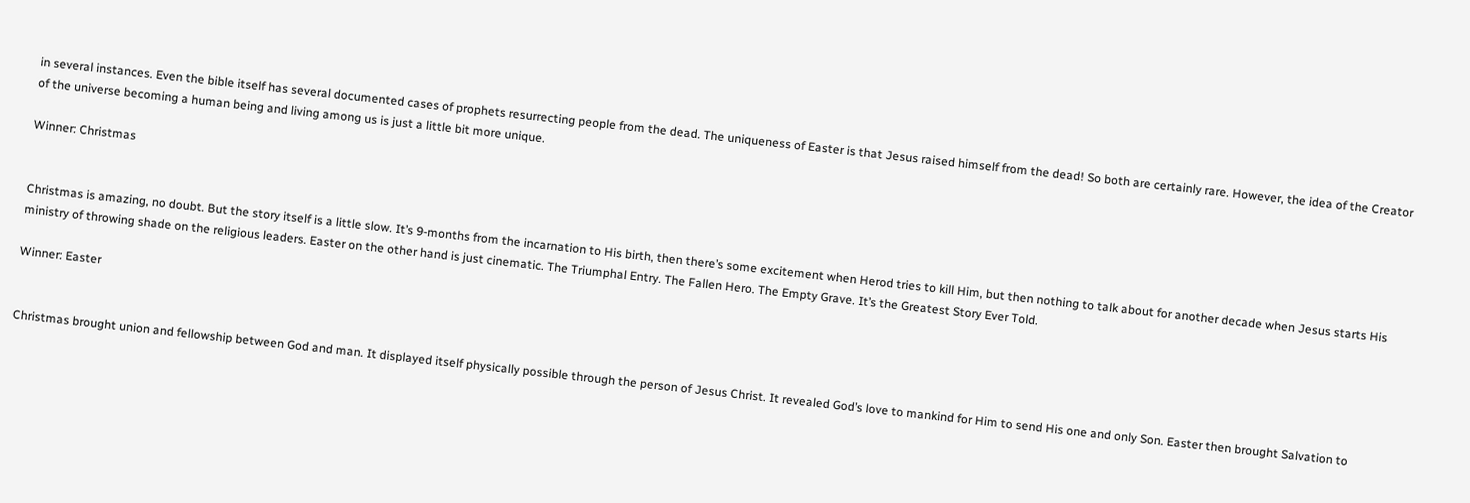in several instances. Even the bible itself has several documented cases of prophets resurrecting people from the dead. The uniqueness of Easter is that Jesus raised himself from the dead! So both are certainly rare. However, the idea of the Creator of the universe becoming a human being and living among us is just a little bit more unique.

Winner: Christmas


Christmas is amazing, no doubt. But the story itself is a little slow. It’s 9-months from the incarnation to His birth, then there’s some excitement when Herod tries to kill Him, but then nothing to talk about for another decade when Jesus starts His ministry of throwing shade on the religious leaders. Easter on the other hand is just cinematic. The Triumphal Entry. The Fallen Hero. The Empty Grave. It’s the Greatest Story Ever Told.

Winner: Easter


Christmas brought union and fellowship between God and man. It displayed itself physically possible through the person of Jesus Christ. It revealed God’s love to mankind for Him to send His one and only Son. Easter then brought Salvation to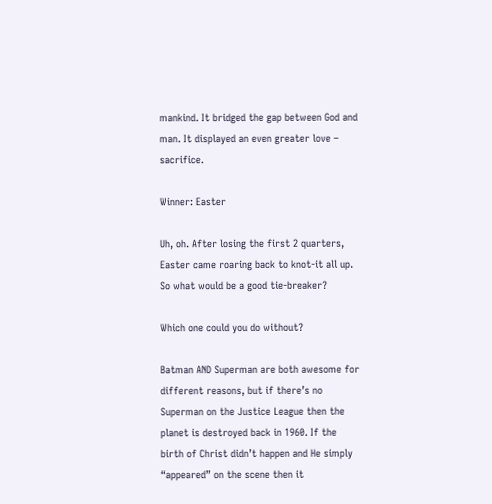mankind. It bridged the gap between God and man. It displayed an even greater love – sacrifice.

Winner: Easter

Uh, oh. After losing the first 2 quarters, Easter came roaring back to knot-it all up. So what would be a good tie-breaker?

Which one could you do without?

Batman AND Superman are both awesome for different reasons, but if there’s no Superman on the Justice League then the planet is destroyed back in 1960. If the birth of Christ didn’t happen and He simply “appeared” on the scene then it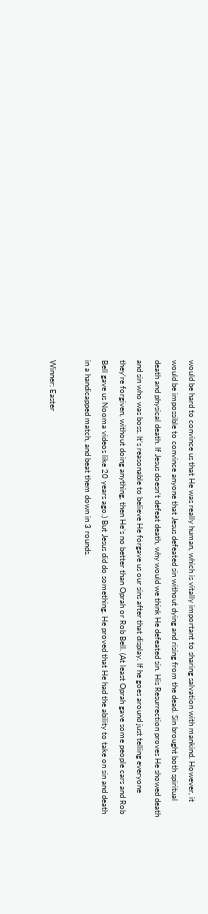would be hard to convince us that He was really human, which is vitally important to sharing salvation with mankind. However, it would be impossible to convince anyone that Jesus defeated sin without dying and rising from the dead. Sin brought both spiritual death and physical death. If Jesus doesn’t defeat death, why would we think He defeated sin. His Resurrection proves He showed death and sin who was boss. It’s reasonable to believe He forgave us our sins after that display. If he goes around just telling everyone they’re forgiven, without doing anything, then He’s no better than Oprah or Rob Bell. (At least Oprah gave some people cars and Rob Bell gave us Nooma videos like 20 years ago.) But Jesus did do something. He proved that He had the ability to take on sin and death in a handicapped match, and beat them down in 3 rounds.

Winner: Easter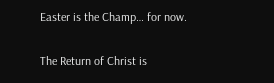Easter is the Champ… for now.

The Return of Christ is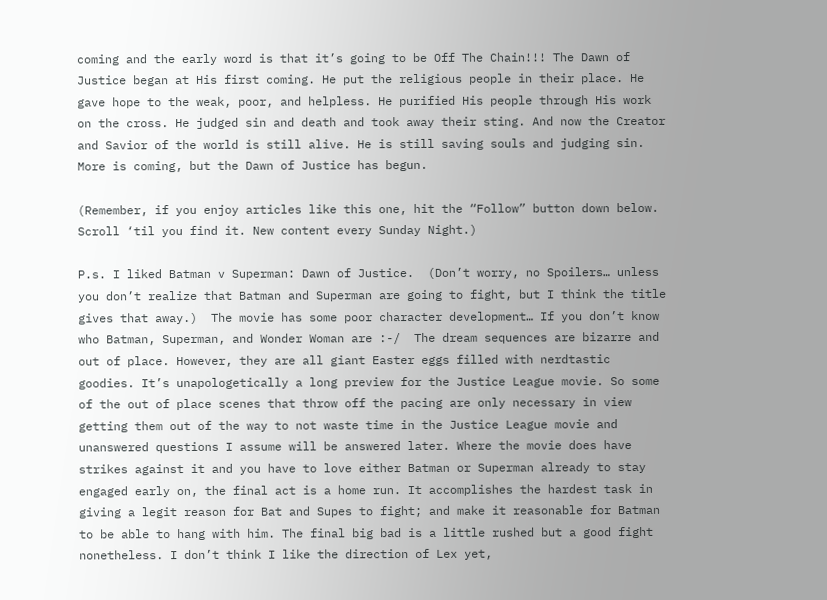coming and the early word is that it’s going to be Off The Chain!!! The Dawn of Justice began at His first coming. He put the religious people in their place. He gave hope to the weak, poor, and helpless. He purified His people through His work on the cross. He judged sin and death and took away their sting. And now the Creator and Savior of the world is still alive. He is still saving souls and judging sin. More is coming, but the Dawn of Justice has begun.

(Remember, if you enjoy articles like this one, hit the “Follow” button down below. Scroll ‘til you find it. New content every Sunday Night.)

P.s. I liked Batman v Superman: Dawn of Justice.  (Don’t worry, no Spoilers… unless you don’t realize that Batman and Superman are going to fight, but I think the title gives that away.)  The movie has some poor character development… If you don’t know who Batman, Superman, and Wonder Woman are :-/  The dream sequences are bizarre and out of place. However, they are all giant Easter eggs filled with nerdtastic goodies. It’s unapologetically a long preview for the Justice League movie. So some of the out of place scenes that throw off the pacing are only necessary in view getting them out of the way to not waste time in the Justice League movie and unanswered questions I assume will be answered later. Where the movie does have strikes against it and you have to love either Batman or Superman already to stay engaged early on, the final act is a home run. It accomplishes the hardest task in giving a legit reason for Bat and Supes to fight; and make it reasonable for Batman to be able to hang with him. The final big bad is a little rushed but a good fight nonetheless. I don’t think I like the direction of Lex yet,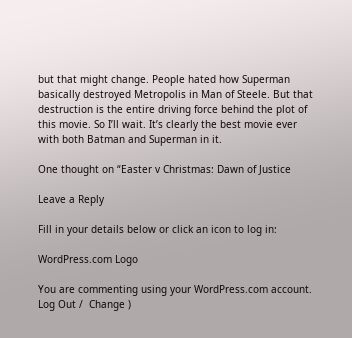but that might change. People hated how Superman basically destroyed Metropolis in Man of Steele. But that destruction is the entire driving force behind the plot of this movie. So I’ll wait. It’s clearly the best movie ever with both Batman and Superman in it.

One thought on “Easter v Christmas: Dawn of Justice

Leave a Reply

Fill in your details below or click an icon to log in:

WordPress.com Logo

You are commenting using your WordPress.com account. Log Out /  Change )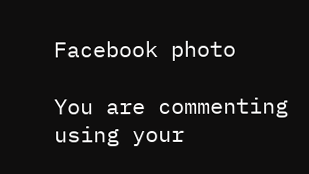Facebook photo

You are commenting using your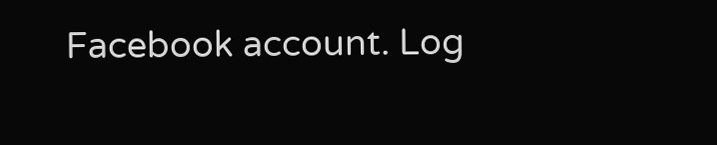Facebook account. Log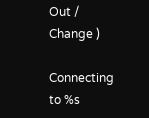Out /  Change )

Connecting to %s